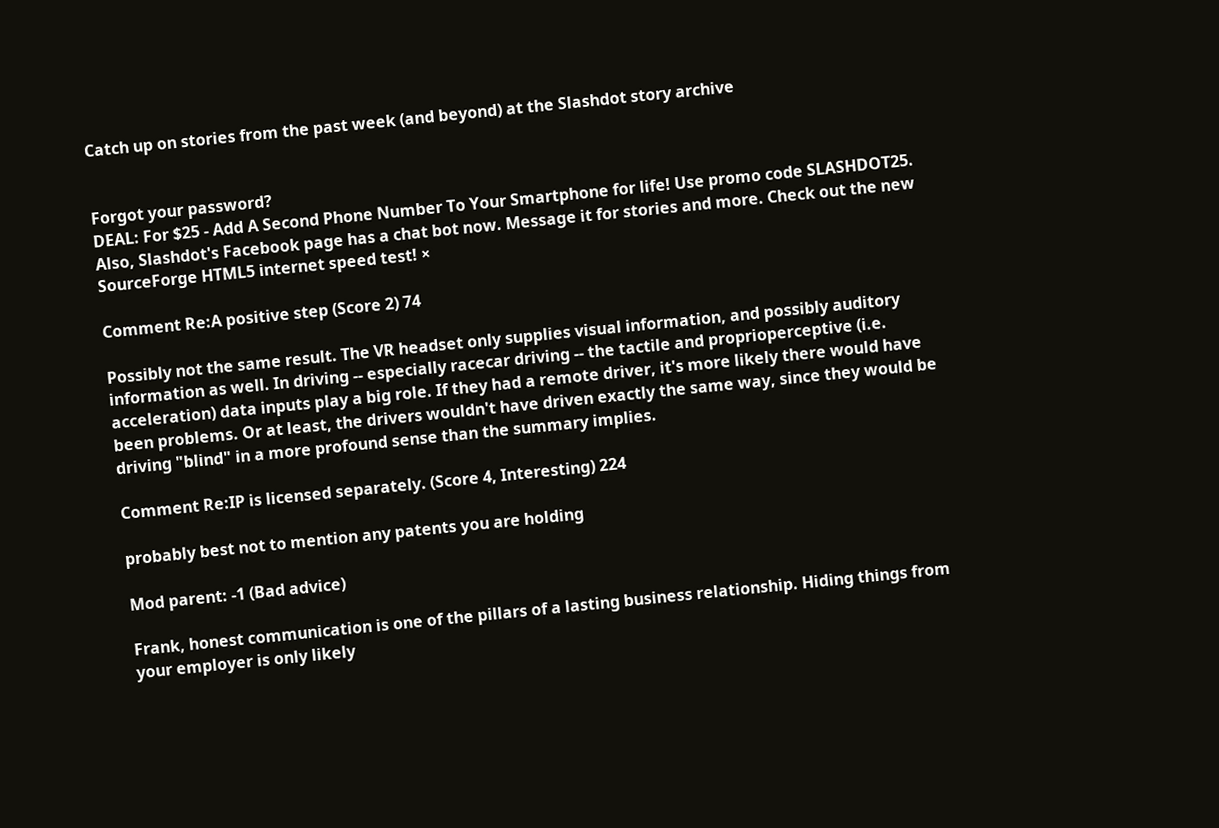Catch up on stories from the past week (and beyond) at the Slashdot story archive


Forgot your password?
DEAL: For $25 - Add A Second Phone Number To Your Smartphone for life! Use promo code SLASHDOT25. Also, Slashdot's Facebook page has a chat bot now. Message it for stories and more. Check out the new SourceForge HTML5 internet speed test! ×

Comment Re:A positive step (Score 2) 74

Possibly not the same result. The VR headset only supplies visual information, and possibly auditory information as well. In driving -- especially racecar driving -- the tactile and proprioperceptive (i.e. acceleration) data inputs play a big role. If they had a remote driver, it's more likely there would have been problems. Or at least, the drivers wouldn't have driven exactly the same way, since they would be driving "blind" in a more profound sense than the summary implies.

Comment Re:IP is licensed separately. (Score 4, Interesting) 224

probably best not to mention any patents you are holding

Mod parent: -1 (Bad advice)

Frank, honest communication is one of the pillars of a lasting business relationship. Hiding things from your employer is only likely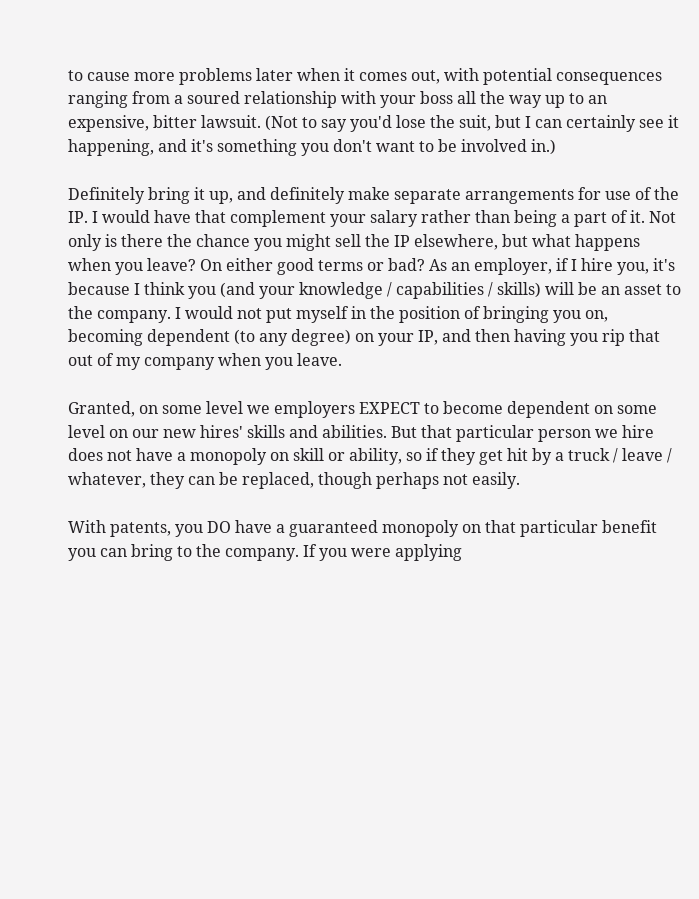to cause more problems later when it comes out, with potential consequences ranging from a soured relationship with your boss all the way up to an expensive, bitter lawsuit. (Not to say you'd lose the suit, but I can certainly see it happening, and it's something you don't want to be involved in.)

Definitely bring it up, and definitely make separate arrangements for use of the IP. I would have that complement your salary rather than being a part of it. Not only is there the chance you might sell the IP elsewhere, but what happens when you leave? On either good terms or bad? As an employer, if I hire you, it's because I think you (and your knowledge / capabilities / skills) will be an asset to the company. I would not put myself in the position of bringing you on, becoming dependent (to any degree) on your IP, and then having you rip that out of my company when you leave.

Granted, on some level we employers EXPECT to become dependent on some level on our new hires' skills and abilities. But that particular person we hire does not have a monopoly on skill or ability, so if they get hit by a truck / leave / whatever, they can be replaced, though perhaps not easily.

With patents, you DO have a guaranteed monopoly on that particular benefit you can bring to the company. If you were applying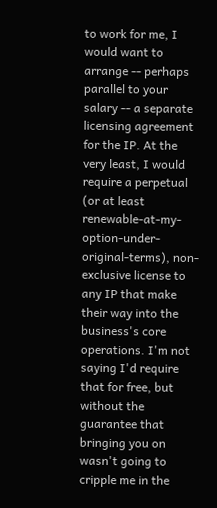to work for me, I would want to arrange -- perhaps parallel to your salary -- a separate licensing agreement for the IP. At the very least, I would require a perpetual (or at least renewable-at-my-option-under-original-terms), non-exclusive license to any IP that make their way into the business's core operations. I'm not saying I'd require that for free, but without the guarantee that bringing you on wasn't going to cripple me in the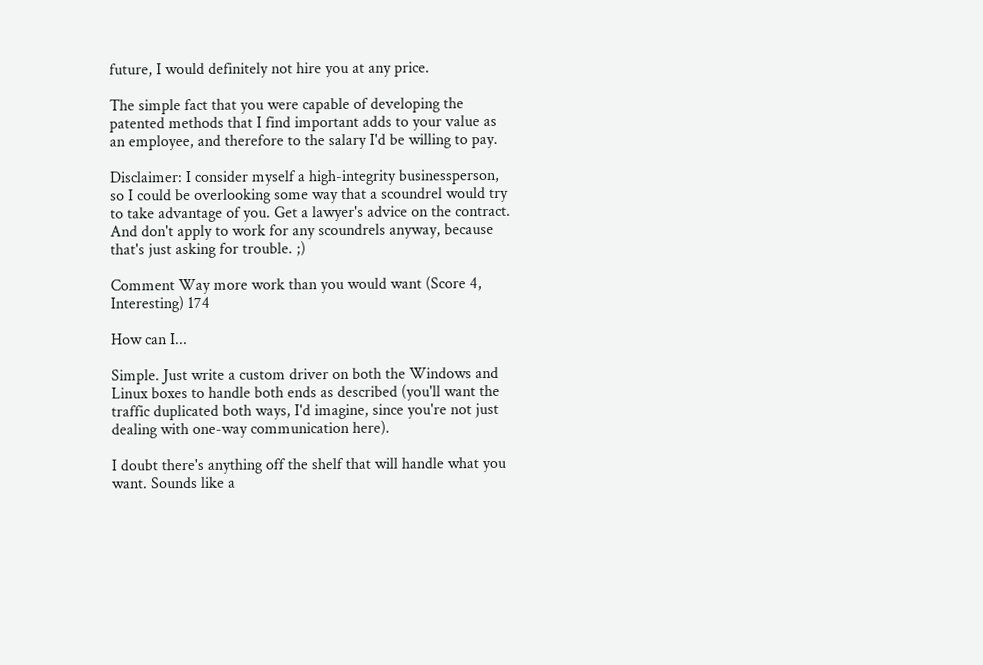future, I would definitely not hire you at any price.

The simple fact that you were capable of developing the patented methods that I find important adds to your value as an employee, and therefore to the salary I'd be willing to pay.

Disclaimer: I consider myself a high-integrity businessperson, so I could be overlooking some way that a scoundrel would try to take advantage of you. Get a lawyer's advice on the contract. And don't apply to work for any scoundrels anyway, because that's just asking for trouble. ;)

Comment Way more work than you would want (Score 4, Interesting) 174

How can I...

Simple. Just write a custom driver on both the Windows and Linux boxes to handle both ends as described (you'll want the traffic duplicated both ways, I'd imagine, since you're not just dealing with one-way communication here).

I doubt there's anything off the shelf that will handle what you want. Sounds like a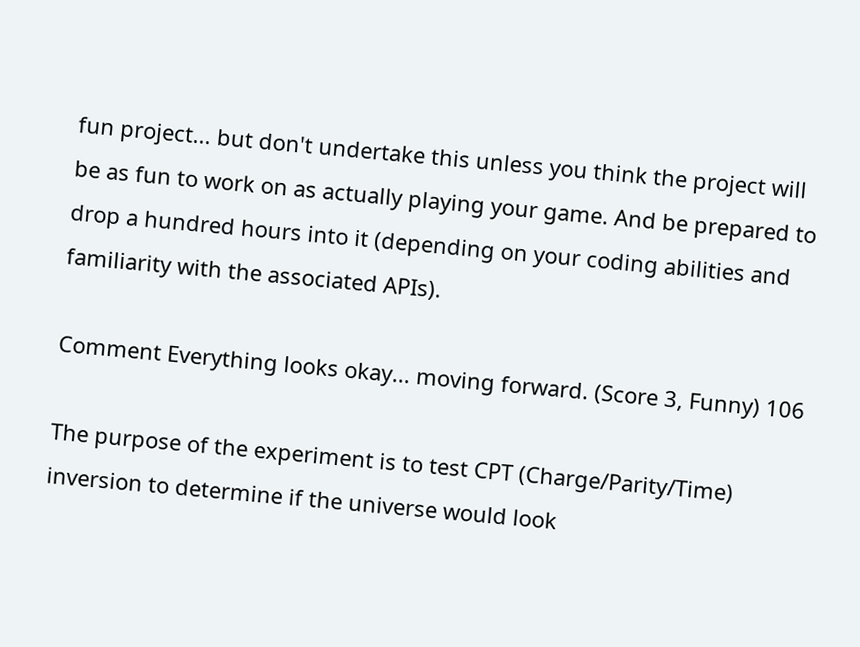fun project... but don't undertake this unless you think the project will be as fun to work on as actually playing your game. And be prepared to drop a hundred hours into it (depending on your coding abilities and familiarity with the associated APIs).

Comment Everything looks okay... moving forward. (Score 3, Funny) 106

The purpose of the experiment is to test CPT (Charge/Parity/Time) inversion to determine if the universe would look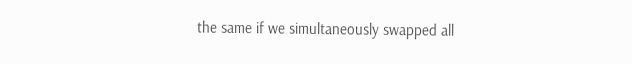the same if we simultaneously swapped all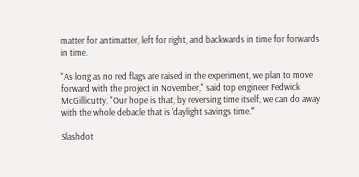matter for antimatter, left for right, and backwards in time for forwards in time.

"As long as no red flags are raised in the experiment, we plan to move forward with the project in November," said top engineer Fedwick McGillicutty. "Our hope is that, by reversing time itself, we can do away with the whole debacle that is 'daylight savings time.'"

Slashdot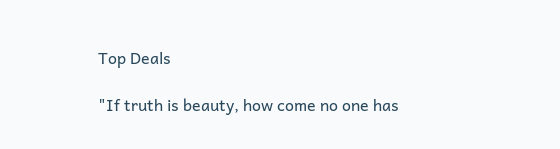Top Deals

"If truth is beauty, how come no one has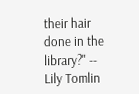their hair done in the library?" -- Lily Tomlin